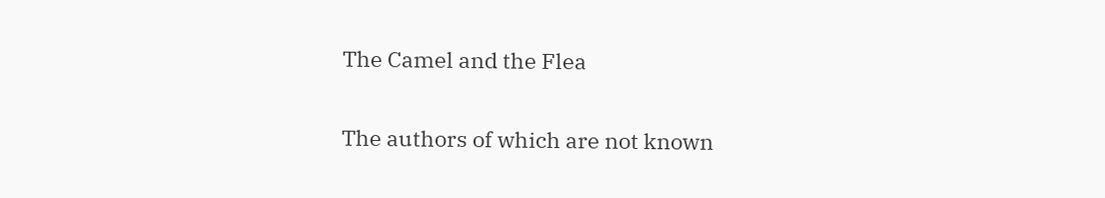The Camel and the Flea

The authors of which are not known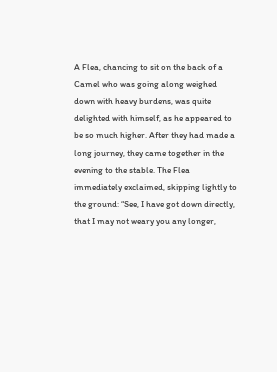A Flea, chancing to sit on the back of a Camel who was going along weighed down with heavy burdens, was quite delighted with himself, as he appeared to be so much higher. After they had made a long journey, they came together in the evening to the stable. The Flea immediately exclaimed, skipping lightly to the ground: “See, I have got down directly, that I may not weary you any longer,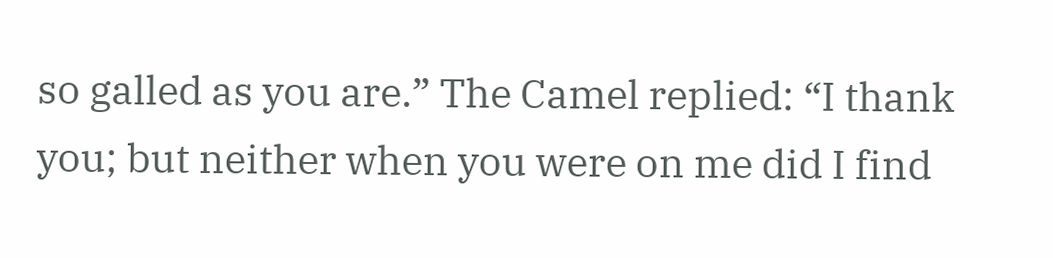so galled as you are.” The Camel replied: “I thank you; but neither when you were on me did I find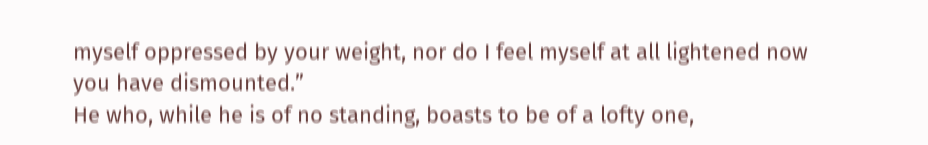myself oppressed by your weight, nor do I feel myself at all lightened now you have dismounted.”
He who, while he is of no standing, boasts to be of a lofty one,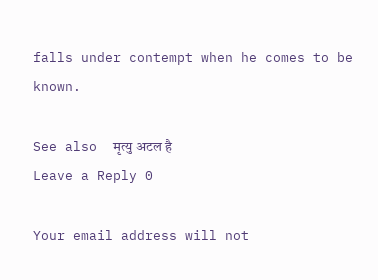falls under contempt when he comes to be known.

See also  मृत्यु अटल है
Leave a Reply 0

Your email address will not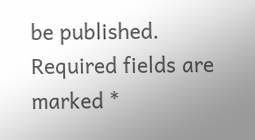be published. Required fields are marked *